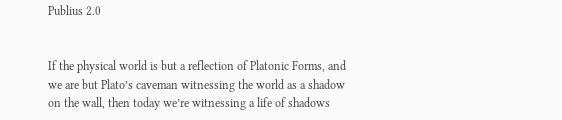Publius 2.0


If the physical world is but a reflection of Platonic Forms, and we are but Plato’s caveman witnessing the world as a shadow on the wall, then today we’re witnessing a life of shadows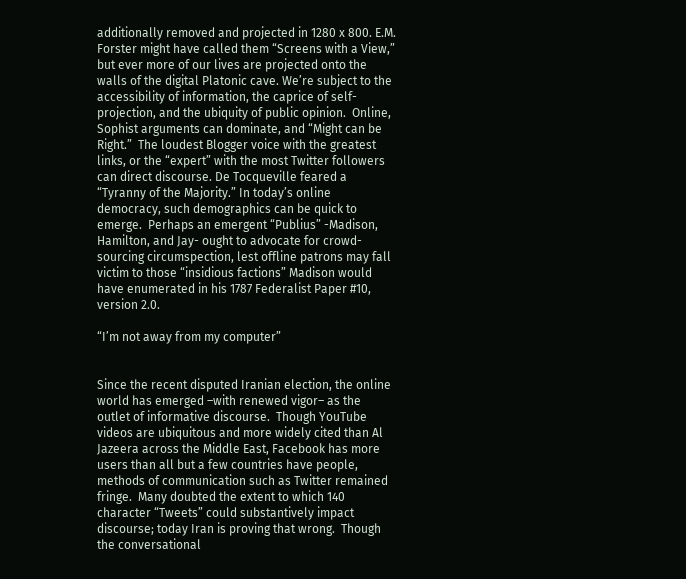additionally removed and projected in 1280 x 800. E.M. Forster might have called them “Screens with a View,” but ever more of our lives are projected onto the walls of the digital Platonic cave. We’re subject to the accessibility of information, the caprice of self-projection, and the ubiquity of public opinion.  Online, Sophist arguments can dominate, and “Might can be Right.”  The loudest Blogger voice with the greatest links, or the “expert” with the most Twitter followers can direct discourse. De Tocqueville feared a “Tyranny of the Majority.” In today’s online democracy, such demographics can be quick to emerge.  Perhaps an emergent “Publius” -Madison, Hamilton, and Jay- ought to advocate for crowd-sourcing circumspection, lest offline patrons may fall victim to those “insidious factions” Madison would have enumerated in his 1787 Federalist Paper #10, version 2.0.

“I’m not away from my computer”


Since the recent disputed Iranian election, the online world has emerged –with renewed vigor– as the outlet of informative discourse.  Though YouTube videos are ubiquitous and more widely cited than Al Jazeera across the Middle East, Facebook has more users than all but a few countries have people, methods of communication such as Twitter remained fringe.  Many doubted the extent to which 140 character “Tweets” could substantively impact discourse; today Iran is proving that wrong.  Though the conversational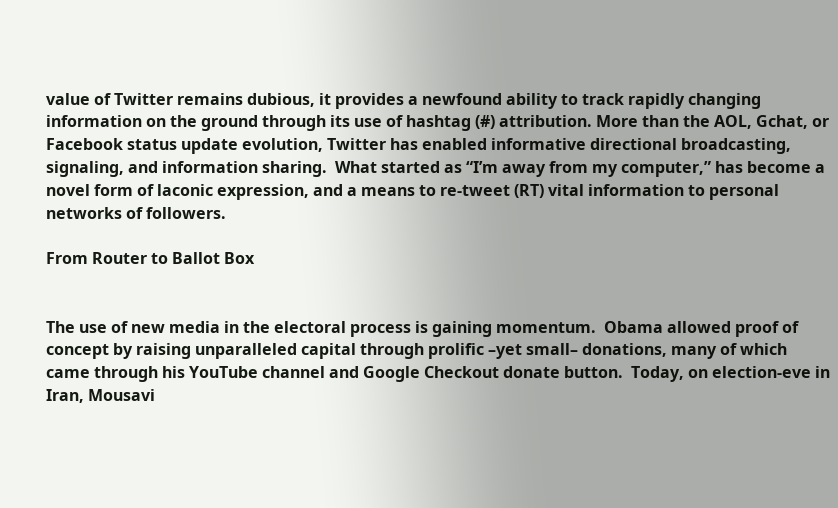value of Twitter remains dubious, it provides a newfound ability to track rapidly changing information on the ground through its use of hashtag (#) attribution. More than the AOL, Gchat, or Facebook status update evolution, Twitter has enabled informative directional broadcasting, signaling, and information sharing.  What started as “I’m away from my computer,” has become a novel form of laconic expression, and a means to re-tweet (RT) vital information to personal networks of followers.

From Router to Ballot Box


The use of new media in the electoral process is gaining momentum.  Obama allowed proof of concept by raising unparalleled capital through prolific –yet small– donations, many of which came through his YouTube channel and Google Checkout donate button.  Today, on election-eve in Iran, Mousavi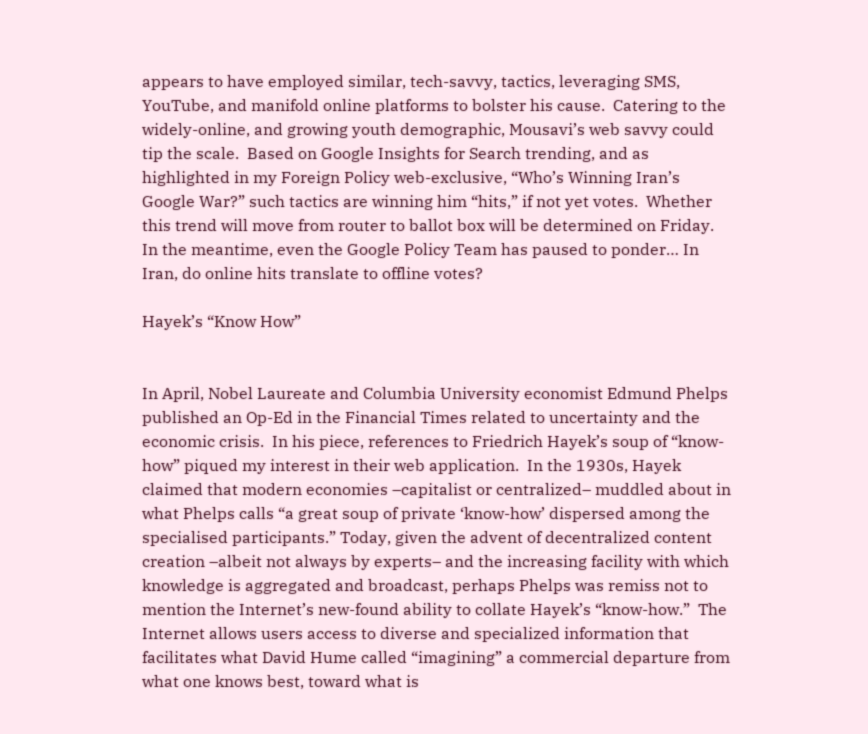appears to have employed similar, tech-savvy, tactics, leveraging SMS, YouTube, and manifold online platforms to bolster his cause.  Catering to the widely-online, and growing youth demographic, Mousavi’s web savvy could tip the scale.  Based on Google Insights for Search trending, and as highlighted in my Foreign Policy web-exclusive, “Who’s Winning Iran’s Google War?” such tactics are winning him “hits,” if not yet votes.  Whether this trend will move from router to ballot box will be determined on Friday.  In the meantime, even the Google Policy Team has paused to ponder… In Iran, do online hits translate to offline votes?

Hayek’s “Know How”


In April, Nobel Laureate and Columbia University economist Edmund Phelps published an Op-Ed in the Financial Times related to uncertainty and the economic crisis.  In his piece, references to Friedrich Hayek’s soup of “know-how” piqued my interest in their web application.  In the 1930s, Hayek claimed that modern economies –capitalist or centralized– muddled about in what Phelps calls “a great soup of private ‘know-how’ dispersed among the specialised participants.” Today, given the advent of decentralized content creation –albeit not always by experts– and the increasing facility with which knowledge is aggregated and broadcast, perhaps Phelps was remiss not to mention the Internet’s new-found ability to collate Hayek’s “know-how.”  The Internet allows users access to diverse and specialized information that facilitates what David Hume called “imagining” a commercial departure from what one knows best, toward what is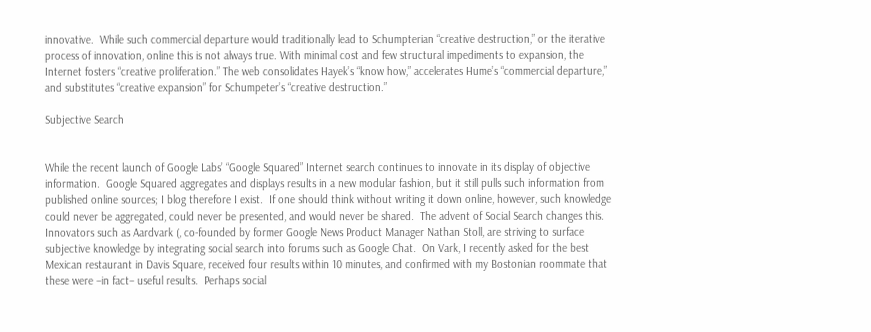innovative.  While such commercial departure would traditionally lead to Schumpterian “creative destruction,” or the iterative process of innovation, online this is not always true. With minimal cost and few structural impediments to expansion, the Internet fosters “creative proliferation.” The web consolidates Hayek’s “know how,” accelerates Hume’s “commercial departure,” and substitutes “creative expansion” for Schumpeter’s “creative destruction.”

Subjective Search


While the recent launch of Google Labs’ “Google Squared” Internet search continues to innovate in its display of objective information.  Google Squared aggregates and displays results in a new modular fashion, but it still pulls such information from published online sources; I blog therefore I exist.  If one should think without writing it down online, however, such knowledge could never be aggregated, could never be presented, and would never be shared.  The advent of Social Search changes this.  Innovators such as Aardvark (, co-founded by former Google News Product Manager Nathan Stoll, are striving to surface subjective knowledge by integrating social search into forums such as Google Chat.  On Vark, I recently asked for the best Mexican restaurant in Davis Square, received four results within 10 minutes, and confirmed with my Bostonian roommate that these were –in fact– useful results.  Perhaps social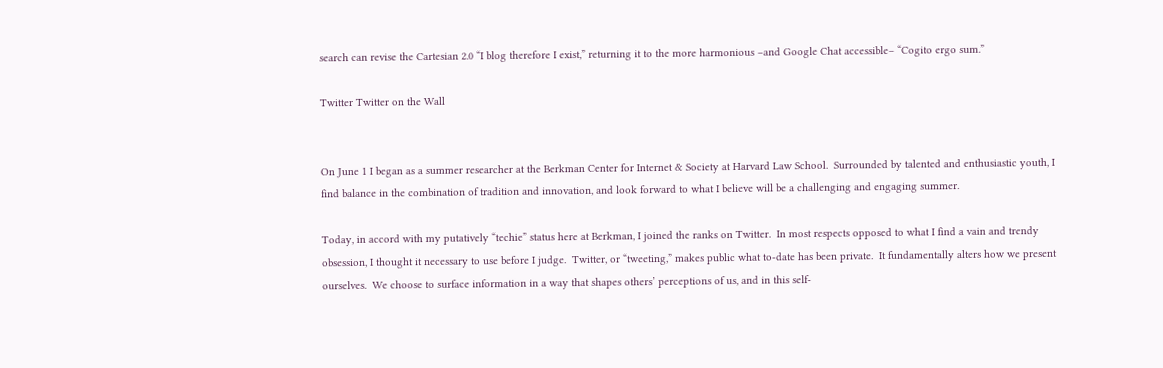search can revise the Cartesian 2.0 “I blog therefore I exist,” returning it to the more harmonious –and Google Chat accessible– “Cogito ergo sum.”

Twitter Twitter on the Wall


On June 1 I began as a summer researcher at the Berkman Center for Internet & Society at Harvard Law School.  Surrounded by talented and enthusiastic youth, I find balance in the combination of tradition and innovation, and look forward to what I believe will be a challenging and engaging summer.

Today, in accord with my putatively “techie” status here at Berkman, I joined the ranks on Twitter.  In most respects opposed to what I find a vain and trendy obsession, I thought it necessary to use before I judge.  Twitter, or “tweeting,” makes public what to-date has been private.  It fundamentally alters how we present ourselves.  We choose to surface information in a way that shapes others’ perceptions of us, and in this self-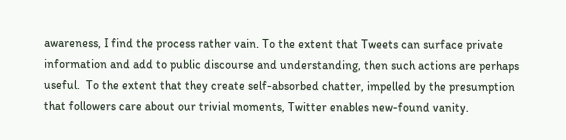awareness, I find the process rather vain. To the extent that Tweets can surface private information and add to public discourse and understanding, then such actions are perhaps useful.  To the extent that they create self-absorbed chatter, impelled by the presumption that followers care about our trivial moments, Twitter enables new-found vanity.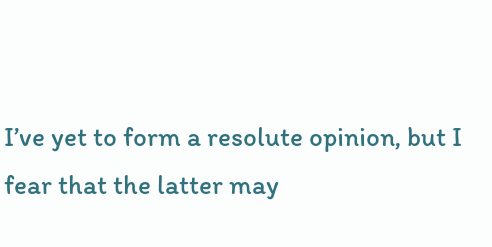I’ve yet to form a resolute opinion, but I fear that the latter may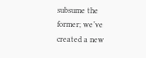subsume the former; we’ve created a new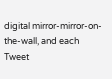digital mirror-mirror-on-the-wall, and each Tweet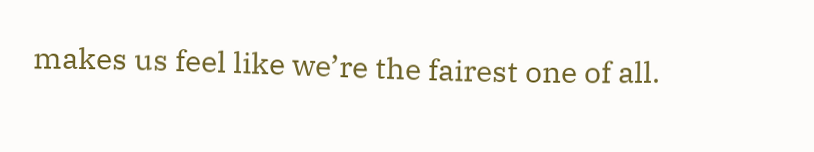makes us feel like we’re the fairest one of all.